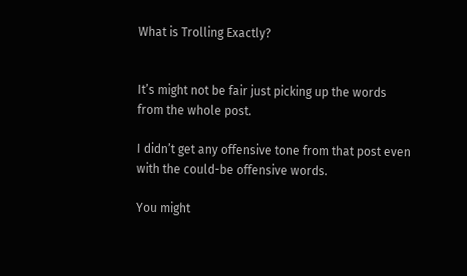What is Trolling Exactly?


It’s might not be fair just picking up the words from the whole post.

I didn’t get any offensive tone from that post even with the could-be offensive words.

You might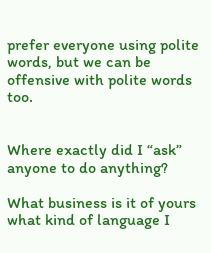prefer everyone using polite words, but we can be offensive with polite words too.


Where exactly did I “ask” anyone to do anything?

What business is it of yours what kind of language I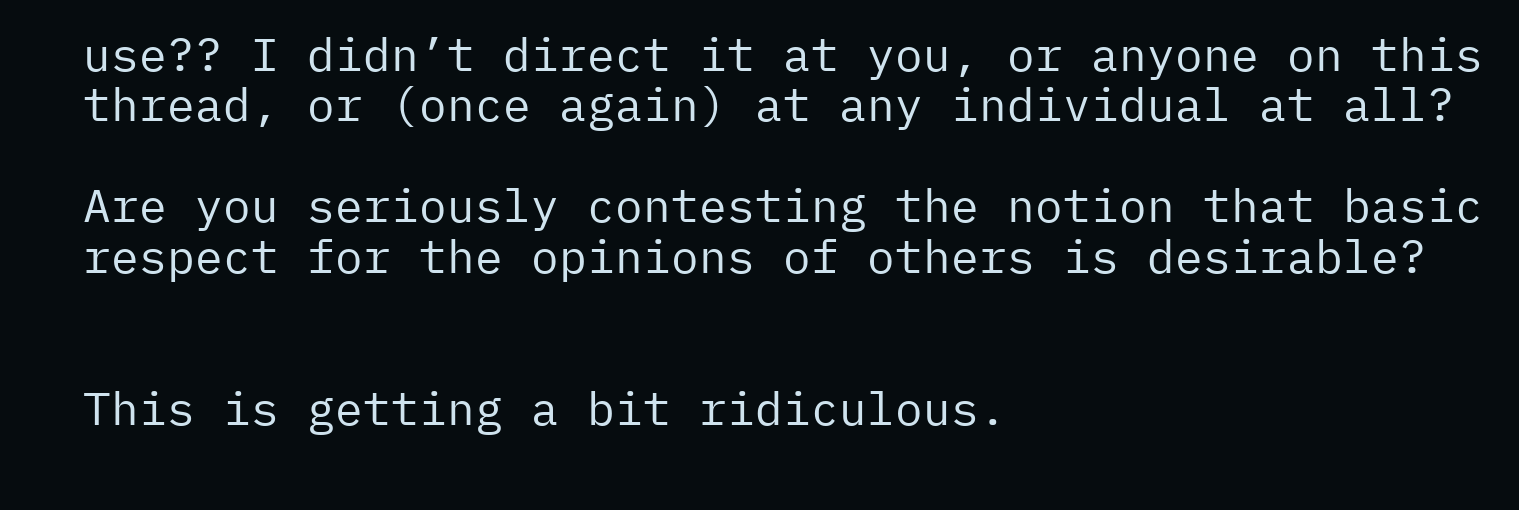use?? I didn’t direct it at you, or anyone on this thread, or (once again) at any individual at all?

Are you seriously contesting the notion that basic respect for the opinions of others is desirable?


This is getting a bit ridiculous.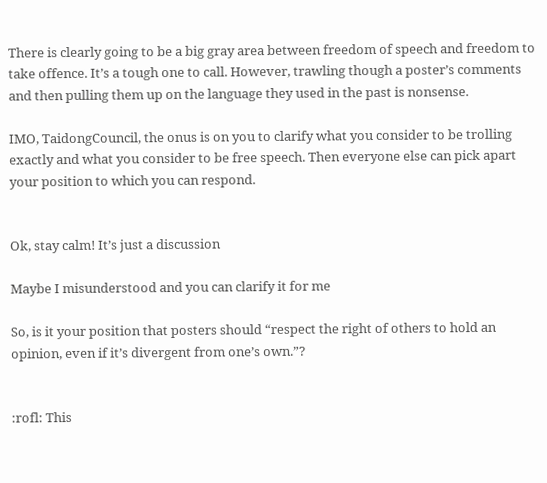There is clearly going to be a big gray area between freedom of speech and freedom to take offence. It’s a tough one to call. However, trawling though a poster’s comments and then pulling them up on the language they used in the past is nonsense.

IMO, TaidongCouncil, the onus is on you to clarify what you consider to be trolling exactly and what you consider to be free speech. Then everyone else can pick apart your position to which you can respond.


Ok, stay calm! It’s just a discussion

Maybe I misunderstood and you can clarify it for me

So, is it your position that posters should “respect the right of others to hold an opinion, even if it’s divergent from one’s own.”?


:rofl: This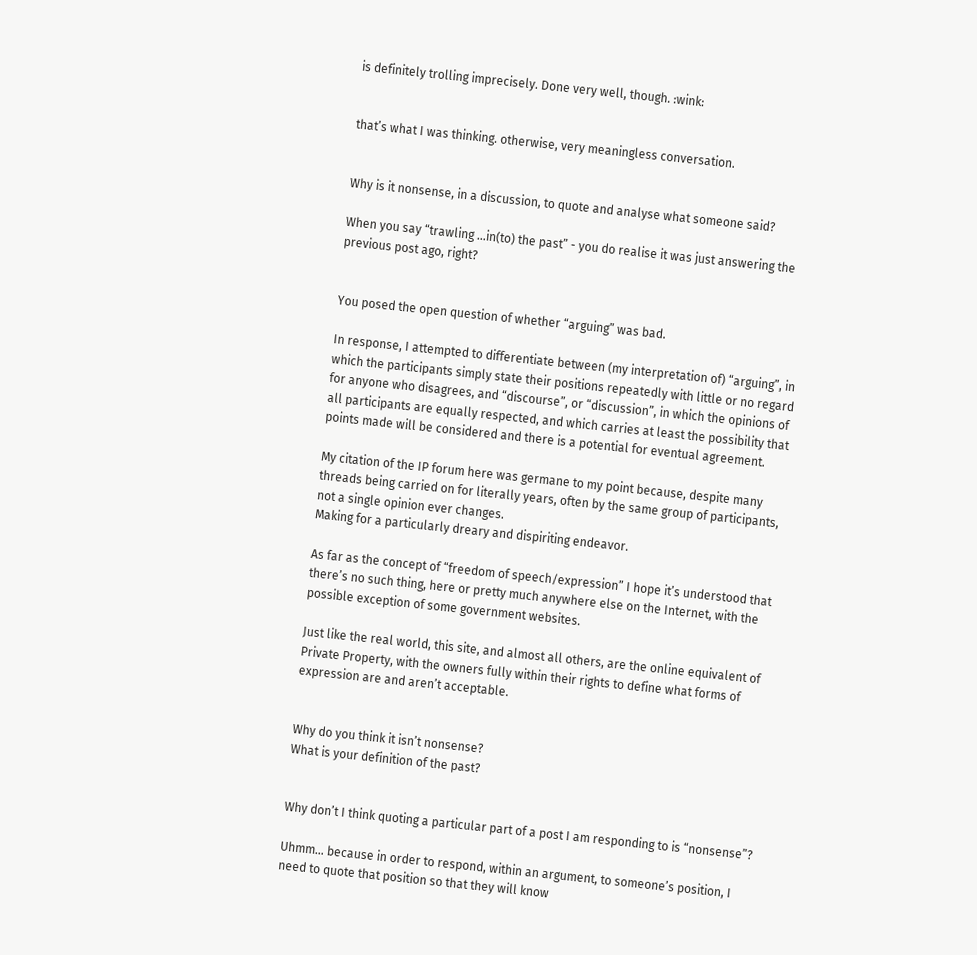is definitely trolling imprecisely. Done very well, though. :wink:


that’s what I was thinking. otherwise, very meaningless conversation.


Why is it nonsense, in a discussion, to quote and analyse what someone said?

When you say “trawling …in(to) the past” - you do realise it was just answering the previous post ago, right?


You posed the open question of whether “arguing” was bad.

In response, I attempted to differentiate between (my interpretation of) “arguing”, in which the participants simply state their positions repeatedly with little or no regard for anyone who disagrees, and “discourse”, or “discussion”, in which the opinions of all participants are equally respected, and which carries at least the possibility that points made will be considered and there is a potential for eventual agreement.

My citation of the IP forum here was germane to my point because, despite many threads being carried on for literally years, often by the same group of participants, not a single opinion ever changes.
Making for a particularly dreary and dispiriting endeavor.

As far as the concept of “freedom of speech/expression” I hope it’s understood that there’s no such thing, here or pretty much anywhere else on the Internet, with the possible exception of some government websites.

Just like the real world, this site, and almost all others, are the online equivalent of Private Property, with the owners fully within their rights to define what forms of expression are and aren’t acceptable.


Why do you think it isn’t nonsense?
What is your definition of the past?


Why don’t I think quoting a particular part of a post I am responding to is “nonsense”?

Uhmm… because in order to respond, within an argument, to someone’s position, I need to quote that position so that they will know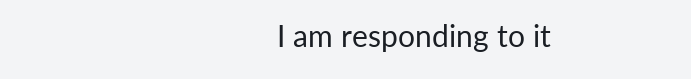I am responding to it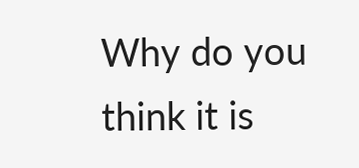Why do you think it is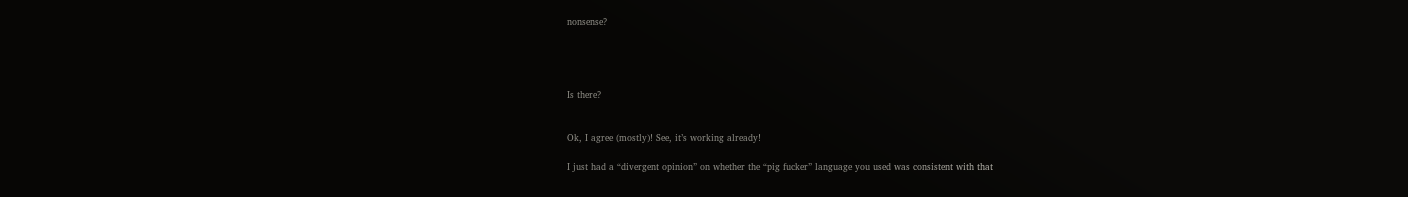nonsense?




Is there?


Ok, I agree (mostly)! See, it’s working already!

I just had a “divergent opinion” on whether the “pig fucker” language you used was consistent with that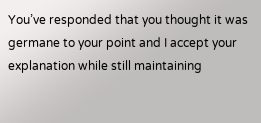You’ve responded that you thought it was germane to your point and I accept your explanation while still maintaining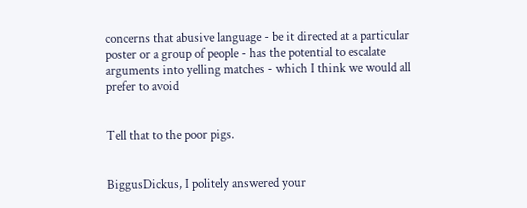concerns that abusive language - be it directed at a particular poster or a group of people - has the potential to escalate arguments into yelling matches - which I think we would all prefer to avoid


Tell that to the poor pigs.


BiggusDickus, I politely answered your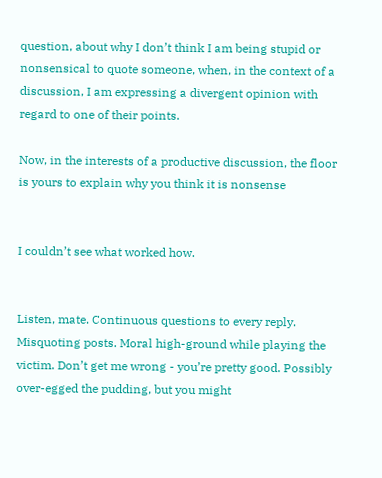question, about why I don’t think I am being stupid or nonsensical to quote someone, when, in the context of a discussion, I am expressing a divergent opinion with regard to one of their points.

Now, in the interests of a productive discussion, the floor is yours to explain why you think it is nonsense


I couldn’t see what worked how.


Listen, mate. Continuous questions to every reply. Misquoting posts. Moral high-ground while playing the victim. Don’t get me wrong - you’re pretty good. Possibly over-egged the pudding, but you might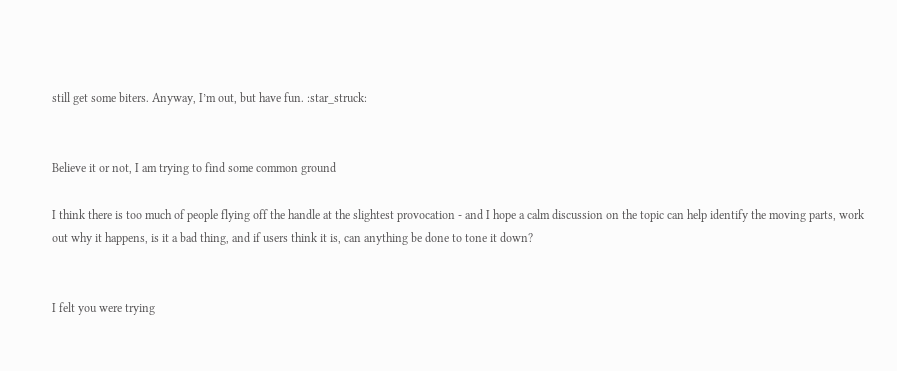still get some biters. Anyway, I’m out, but have fun. :star_struck:


Believe it or not, I am trying to find some common ground

I think there is too much of people flying off the handle at the slightest provocation - and I hope a calm discussion on the topic can help identify the moving parts, work out why it happens, is it a bad thing, and if users think it is, can anything be done to tone it down?


I felt you were trying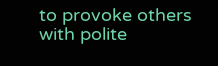to provoke others with polite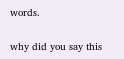words.

why did you say this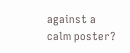against a calm poster?